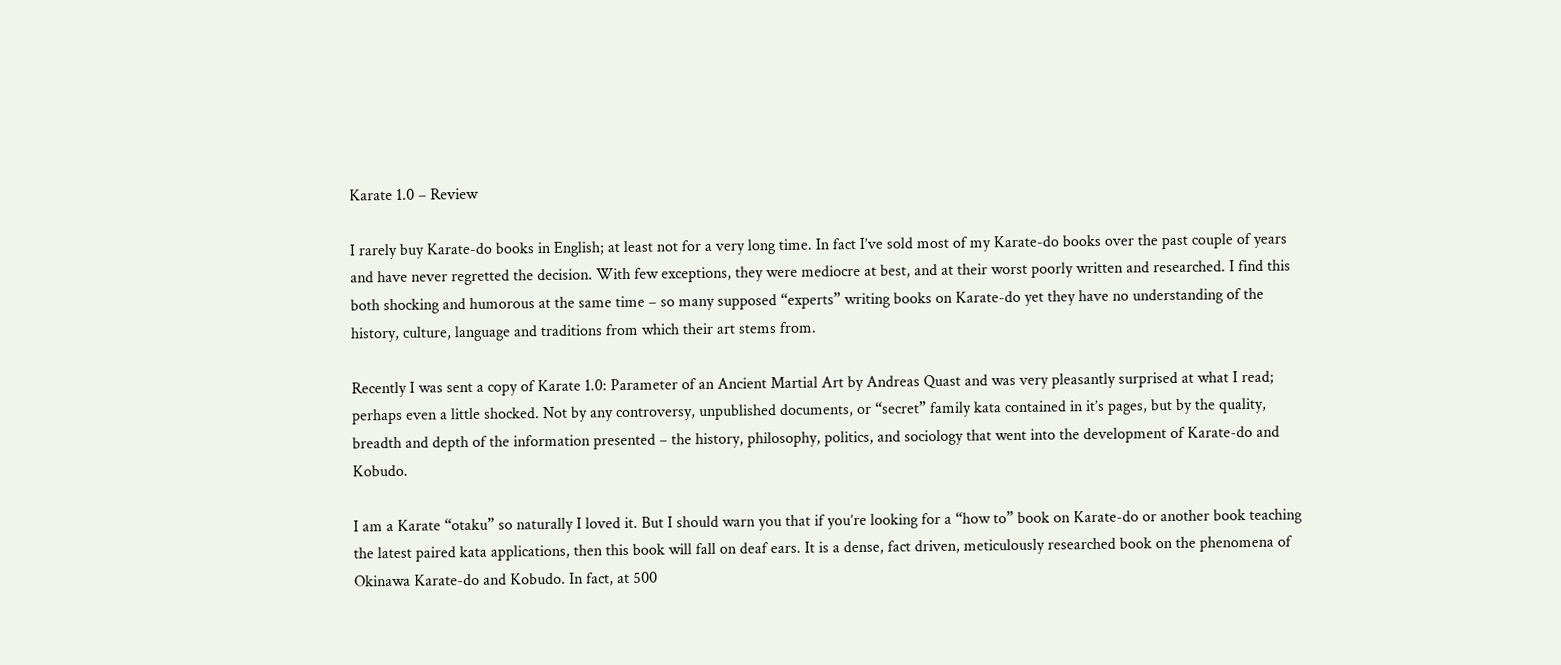Karate 1.0 – Review

I rarely buy Karate-do books in English; at least not for a very long time. In fact I’ve sold most of my Karate-do books over the past couple of years and have never regretted the decision. With few exceptions, they were mediocre at best, and at their worst poorly written and researched. I find this both shocking and humorous at the same time – so many supposed “experts” writing books on Karate-do yet they have no understanding of the history, culture, language and traditions from which their art stems from.

Recently I was sent a copy of Karate 1.0: Parameter of an Ancient Martial Art by Andreas Quast and was very pleasantly surprised at what I read; perhaps even a little shocked. Not by any controversy, unpublished documents, or “secret” family kata contained in it’s pages, but by the quality, breadth and depth of the information presented – the history, philosophy, politics, and sociology that went into the development of Karate-do and Kobudo.

I am a Karate “otaku” so naturally I loved it. But I should warn you that if you’re looking for a “how to” book on Karate-do or another book teaching the latest paired kata applications, then this book will fall on deaf ears. It is a dense, fact driven, meticulously researched book on the phenomena of Okinawa Karate-do and Kobudo. In fact, at 500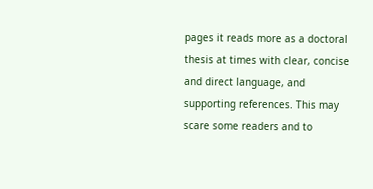pages it reads more as a doctoral thesis at times with clear, concise and direct language, and supporting references. This may scare some readers and to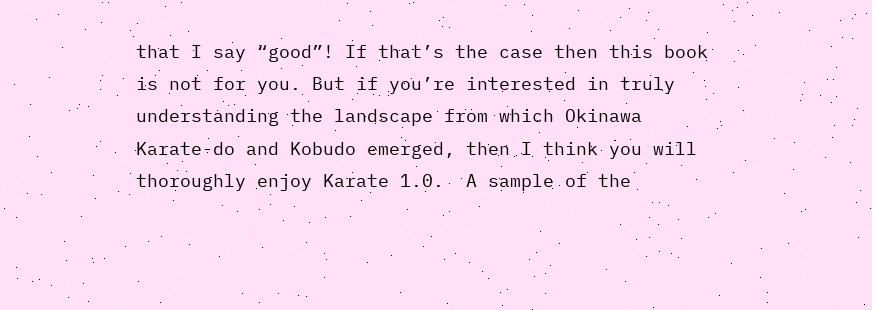that I say “good”! If that’s the case then this book is not for you. But if you’re interested in truly understanding the landscape from which Okinawa Karate-do and Kobudo emerged, then I think you will thoroughly enjoy Karate 1.0.  A sample of the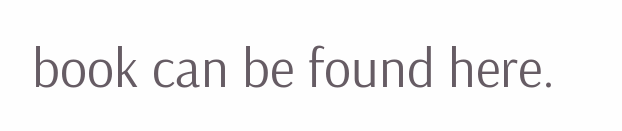book can be found here.